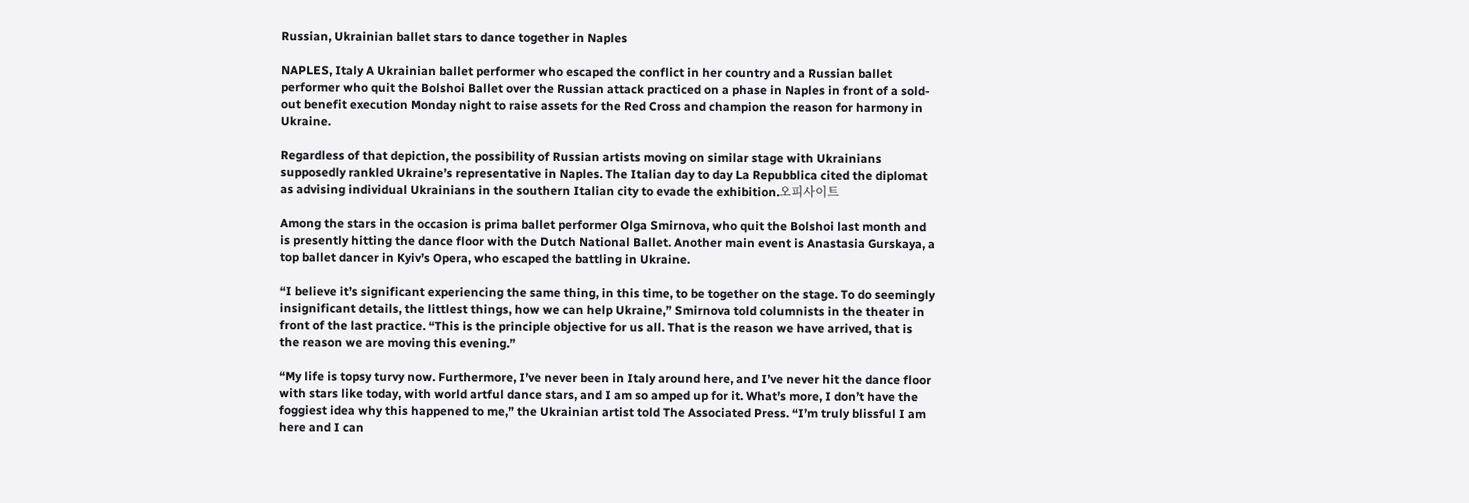Russian, Ukrainian ballet stars to dance together in Naples

NAPLES, Italy A Ukrainian ballet performer who escaped the conflict in her country and a Russian ballet performer who quit the Bolshoi Ballet over the Russian attack practiced on a phase in Naples in front of a sold-out benefit execution Monday night to raise assets for the Red Cross and champion the reason for harmony in Ukraine.

Regardless of that depiction, the possibility of Russian artists moving on similar stage with Ukrainians supposedly rankled Ukraine’s representative in Naples. The Italian day to day La Repubblica cited the diplomat as advising individual Ukrainians in the southern Italian city to evade the exhibition.오피사이트

Among the stars in the occasion is prima ballet performer Olga Smirnova, who quit the Bolshoi last month and is presently hitting the dance floor with the Dutch National Ballet. Another main event is Anastasia Gurskaya, a top ballet dancer in Kyiv’s Opera, who escaped the battling in Ukraine.

“I believe it’s significant experiencing the same thing, in this time, to be together on the stage. To do seemingly insignificant details, the littlest things, how we can help Ukraine,” Smirnova told columnists in the theater in front of the last practice. “This is the principle objective for us all. That is the reason we have arrived, that is the reason we are moving this evening.”

“My life is topsy turvy now. Furthermore, I’ve never been in Italy around here, and I’ve never hit the dance floor with stars like today, with world artful dance stars, and I am so amped up for it. What’s more, I don’t have the foggiest idea why this happened to me,” the Ukrainian artist told The Associated Press. “I’m truly blissful I am here and I can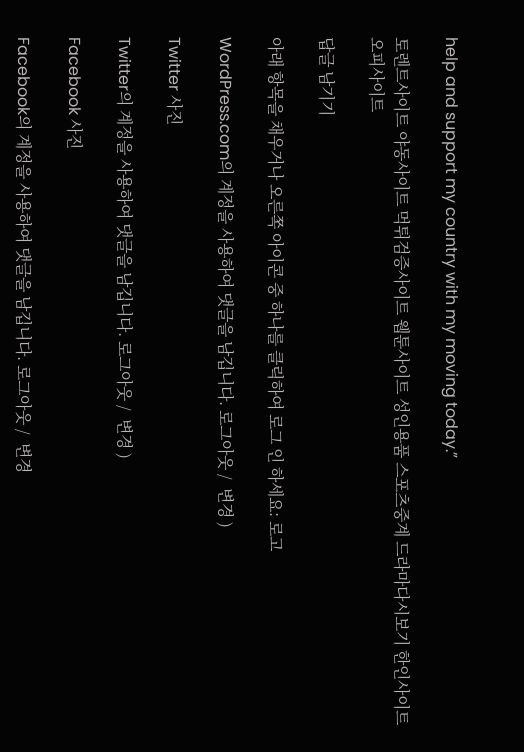help and support my country with my moving today.”

토렌트사이트 야동사이트 먹튀검증사이트 웹툰사이트 성인용품 스포츠중계 드라마다시보기 한인사이트 오피사이트

답글 남기기

아래 항목을 채우거나 오른쪽 아이콘 중 하나를 클릭하여 로그 인 하세요: 로고

WordPress.com의 계정을 사용하여 댓글을 남깁니다. 로그아웃 /  변경 )

Twitter 사진

Twitter의 계정을 사용하여 댓글을 남깁니다. 로그아웃 /  변경 )

Facebook 사진

Facebook의 계정을 사용하여 댓글을 남깁니다. 로그아웃 /  변경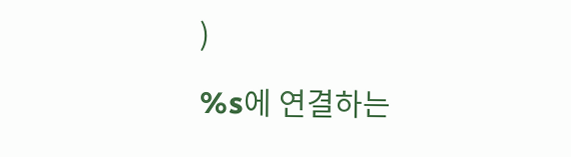)

%s에 연결하는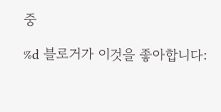중

%d 블로거가 이것을 좋아합니다: